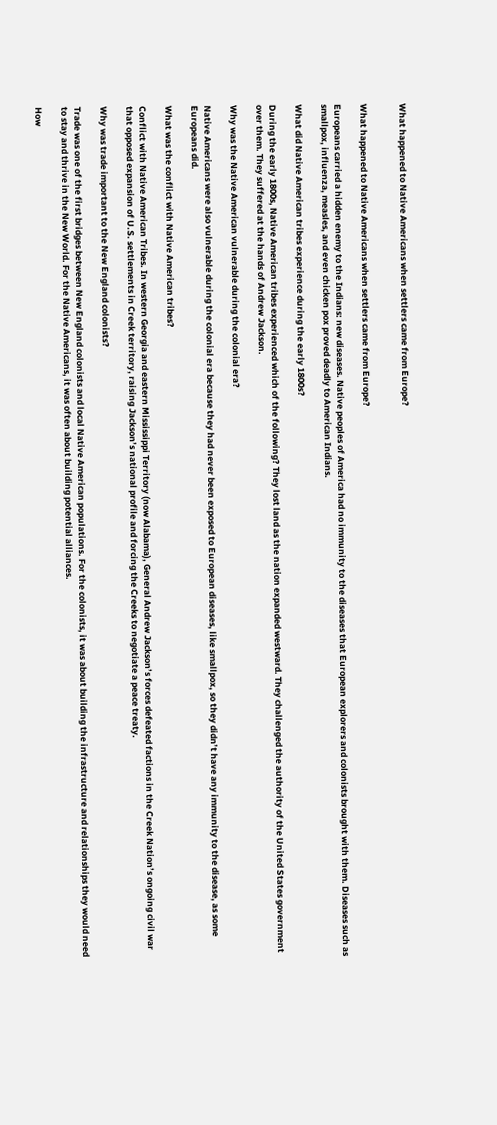What happened to Native Americans when settlers came from Europe?


What happened to Native Americans when settlers came from Europe?

Europeans carried a hidden enemy to the Indians: new diseases. Native peoples of America had no immunity to the diseases that European explorers and colonists brought with them. Diseases such as smallpox, influenza, measles, and even chicken pox proved deadly to American Indians.

What did Native American tribes experience during the early 1800s?

During the early 1800s, Native American tribes experienced which of the following? They lost land as the nation expanded westward. They challenged the authority of the United States government over them. They suffered at the hands of Andrew Jackson.

Why was the Native American vulnerable during the colonial era?

Native Americans were also vulnerable during the colonial era because they had never been exposed to European diseases, like smallpox, so they didn’t have any immunity to the disease, as some Europeans did.

What was the conflict with Native American tribes?

Conflict with Native American Tribes. In western Georgia and eastern Mississippi Territory (now Alabama), General Andrew Jackson’s forces defeated factions in the Creek Nation’s ongoing civil war that opposed expansion of U.S. settlements in Creek territory, raising Jackson’s national profile and forcing the Creeks to negotiate a peace treaty.

Why was trade important to the New England colonists?

Trade was one of the first bridges between New England colonists and local Native American populations. For the colonists, it was about building the infrastructure and relationships they would need to stay and thrive in the New World. For the Native Americans, it was often about building potential alliances.

How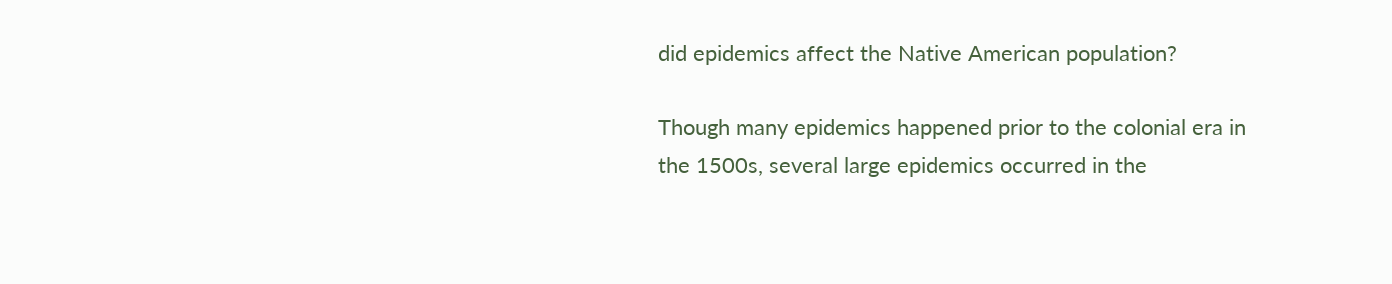did epidemics affect the Native American population?

Though many epidemics happened prior to the colonial era in the 1500s, several large epidemics occurred in the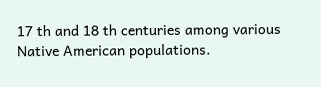17 th and 18 th centuries among various Native American populations.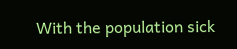With the population sick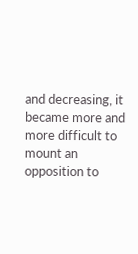and decreasing, it became more and more difficult to mount an opposition to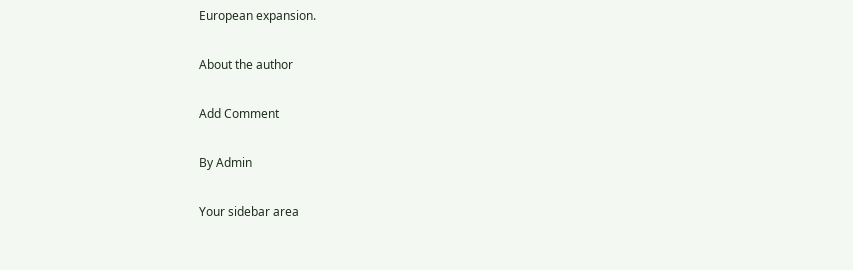European expansion.

About the author

Add Comment

By Admin

Your sidebar area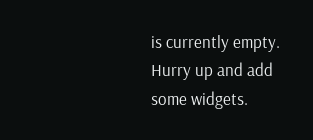is currently empty. Hurry up and add some widgets.